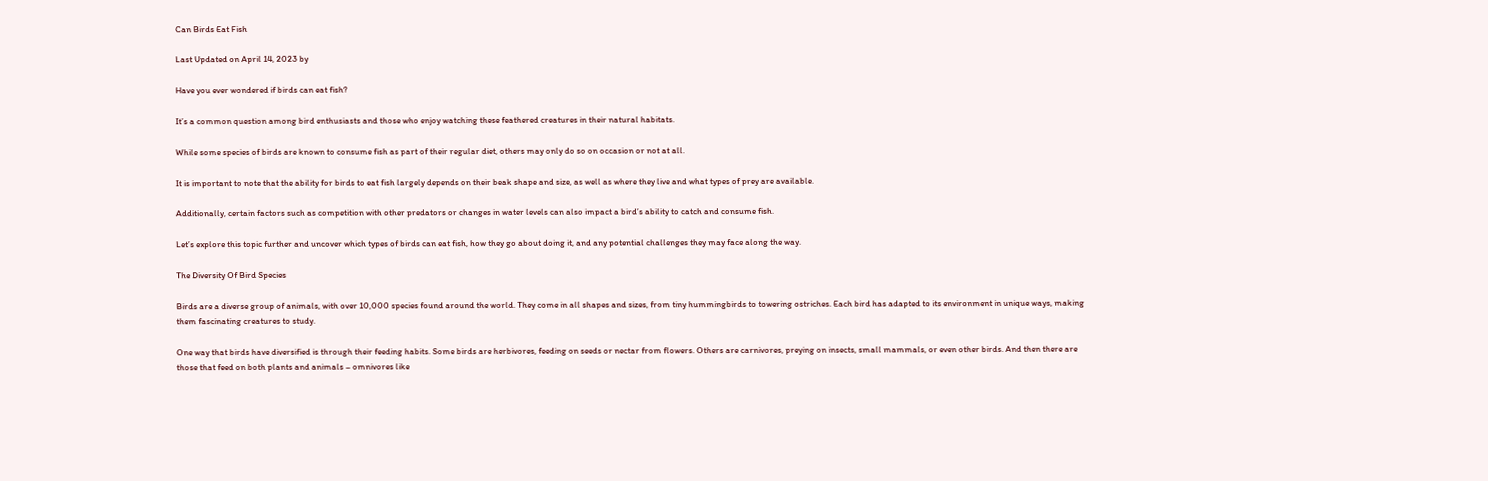Can Birds Eat Fish

Last Updated on April 14, 2023 by

Have you ever wondered if birds can eat fish?

It’s a common question among bird enthusiasts and those who enjoy watching these feathered creatures in their natural habitats.

While some species of birds are known to consume fish as part of their regular diet, others may only do so on occasion or not at all.

It is important to note that the ability for birds to eat fish largely depends on their beak shape and size, as well as where they live and what types of prey are available.

Additionally, certain factors such as competition with other predators or changes in water levels can also impact a bird’s ability to catch and consume fish.

Let’s explore this topic further and uncover which types of birds can eat fish, how they go about doing it, and any potential challenges they may face along the way.

The Diversity Of Bird Species

Birds are a diverse group of animals, with over 10,000 species found around the world. They come in all shapes and sizes, from tiny hummingbirds to towering ostriches. Each bird has adapted to its environment in unique ways, making them fascinating creatures to study.

One way that birds have diversified is through their feeding habits. Some birds are herbivores, feeding on seeds or nectar from flowers. Others are carnivores, preying on insects, small mammals, or even other birds. And then there are those that feed on both plants and animals – omnivores like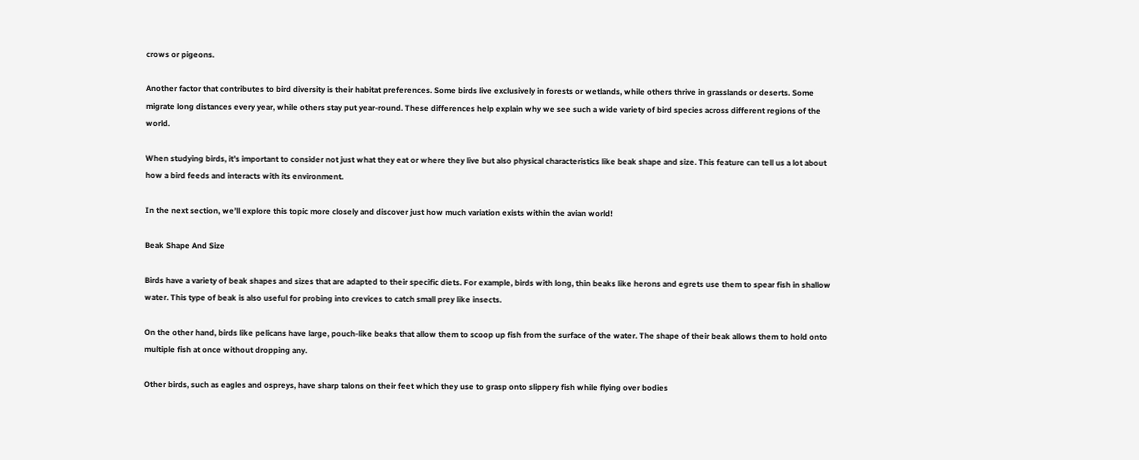crows or pigeons.

Another factor that contributes to bird diversity is their habitat preferences. Some birds live exclusively in forests or wetlands, while others thrive in grasslands or deserts. Some migrate long distances every year, while others stay put year-round. These differences help explain why we see such a wide variety of bird species across different regions of the world.

When studying birds, it’s important to consider not just what they eat or where they live but also physical characteristics like beak shape and size. This feature can tell us a lot about how a bird feeds and interacts with its environment.

In the next section, we’ll explore this topic more closely and discover just how much variation exists within the avian world!

Beak Shape And Size

Birds have a variety of beak shapes and sizes that are adapted to their specific diets. For example, birds with long, thin beaks like herons and egrets use them to spear fish in shallow water. This type of beak is also useful for probing into crevices to catch small prey like insects.

On the other hand, birds like pelicans have large, pouch-like beaks that allow them to scoop up fish from the surface of the water. The shape of their beak allows them to hold onto multiple fish at once without dropping any.

Other birds, such as eagles and ospreys, have sharp talons on their feet which they use to grasp onto slippery fish while flying over bodies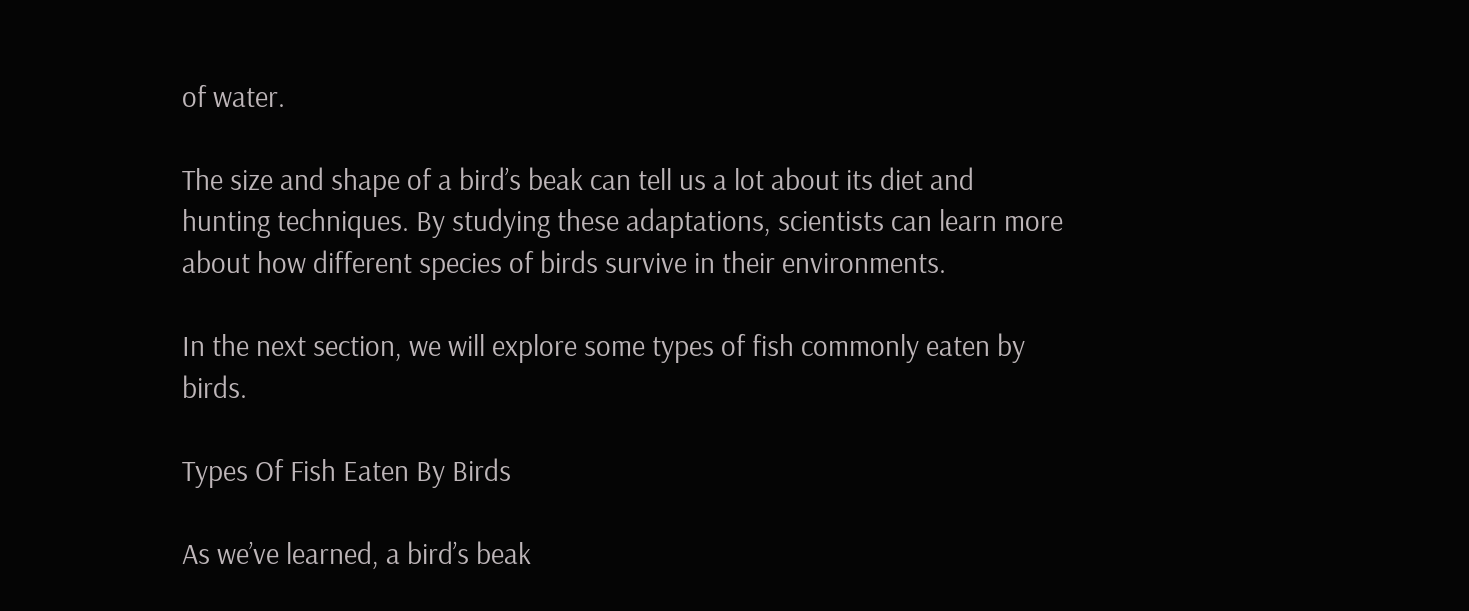of water.

The size and shape of a bird’s beak can tell us a lot about its diet and hunting techniques. By studying these adaptations, scientists can learn more about how different species of birds survive in their environments.

In the next section, we will explore some types of fish commonly eaten by birds.

Types Of Fish Eaten By Birds

As we’ve learned, a bird’s beak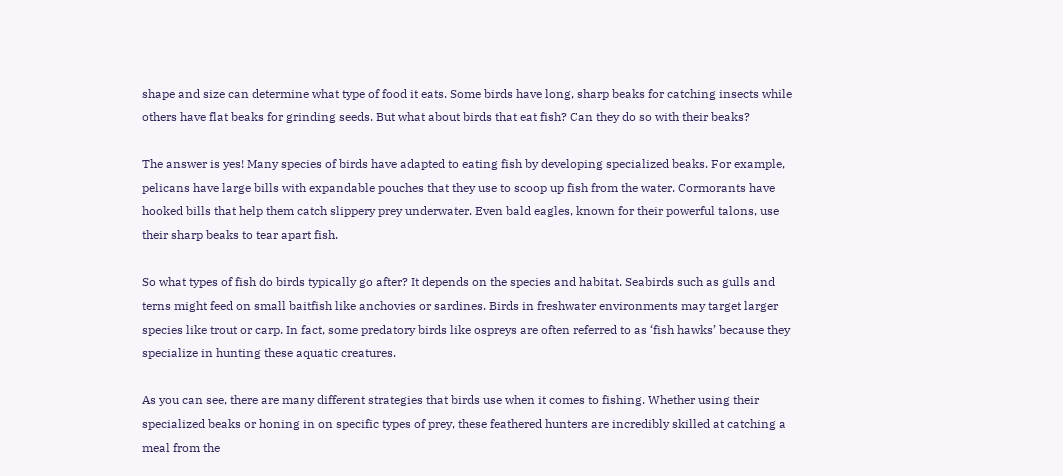shape and size can determine what type of food it eats. Some birds have long, sharp beaks for catching insects while others have flat beaks for grinding seeds. But what about birds that eat fish? Can they do so with their beaks?

The answer is yes! Many species of birds have adapted to eating fish by developing specialized beaks. For example, pelicans have large bills with expandable pouches that they use to scoop up fish from the water. Cormorants have hooked bills that help them catch slippery prey underwater. Even bald eagles, known for their powerful talons, use their sharp beaks to tear apart fish.

So what types of fish do birds typically go after? It depends on the species and habitat. Seabirds such as gulls and terns might feed on small baitfish like anchovies or sardines. Birds in freshwater environments may target larger species like trout or carp. In fact, some predatory birds like ospreys are often referred to as ‘fish hawks’ because they specialize in hunting these aquatic creatures.

As you can see, there are many different strategies that birds use when it comes to fishing. Whether using their specialized beaks or honing in on specific types of prey, these feathered hunters are incredibly skilled at catching a meal from the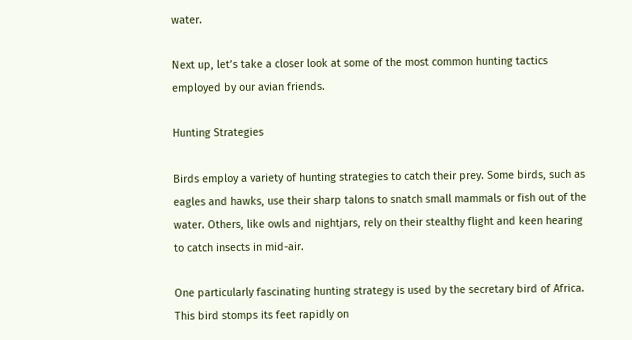water.

Next up, let’s take a closer look at some of the most common hunting tactics employed by our avian friends.

Hunting Strategies

Birds employ a variety of hunting strategies to catch their prey. Some birds, such as eagles and hawks, use their sharp talons to snatch small mammals or fish out of the water. Others, like owls and nightjars, rely on their stealthy flight and keen hearing to catch insects in mid-air.

One particularly fascinating hunting strategy is used by the secretary bird of Africa. This bird stomps its feet rapidly on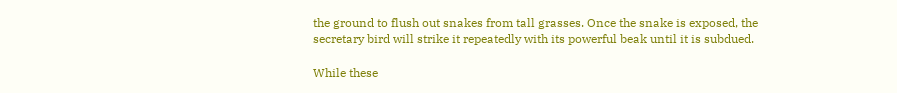the ground to flush out snakes from tall grasses. Once the snake is exposed, the secretary bird will strike it repeatedly with its powerful beak until it is subdued.

While these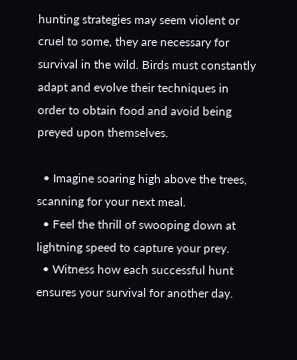hunting strategies may seem violent or cruel to some, they are necessary for survival in the wild. Birds must constantly adapt and evolve their techniques in order to obtain food and avoid being preyed upon themselves.

  • Imagine soaring high above the trees, scanning for your next meal.
  • Feel the thrill of swooping down at lightning speed to capture your prey.
  • Witness how each successful hunt ensures your survival for another day.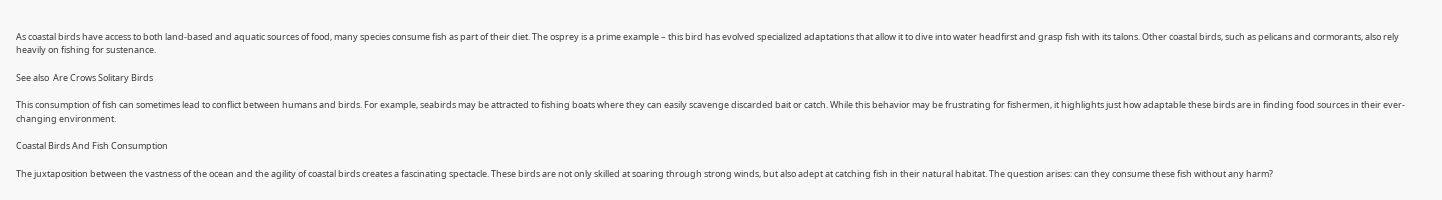As coastal birds have access to both land-based and aquatic sources of food, many species consume fish as part of their diet. The osprey is a prime example – this bird has evolved specialized adaptations that allow it to dive into water headfirst and grasp fish with its talons. Other coastal birds, such as pelicans and cormorants, also rely heavily on fishing for sustenance.

See also  Are Crows Solitary Birds

This consumption of fish can sometimes lead to conflict between humans and birds. For example, seabirds may be attracted to fishing boats where they can easily scavenge discarded bait or catch. While this behavior may be frustrating for fishermen, it highlights just how adaptable these birds are in finding food sources in their ever-changing environment.

Coastal Birds And Fish Consumption

The juxtaposition between the vastness of the ocean and the agility of coastal birds creates a fascinating spectacle. These birds are not only skilled at soaring through strong winds, but also adept at catching fish in their natural habitat. The question arises: can they consume these fish without any harm?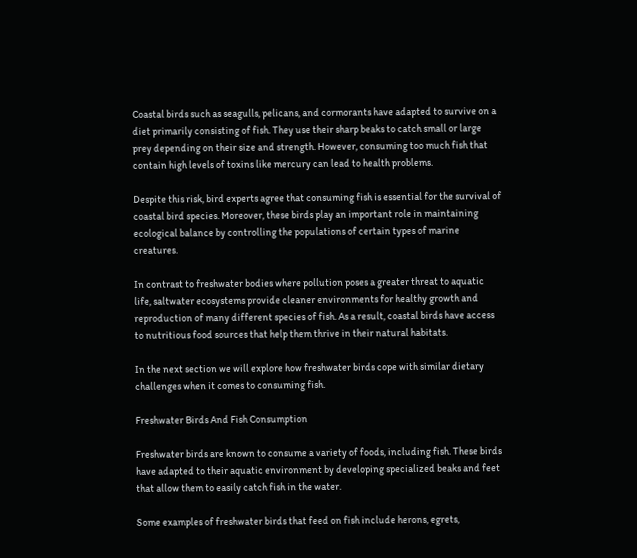Coastal birds such as seagulls, pelicans, and cormorants have adapted to survive on a diet primarily consisting of fish. They use their sharp beaks to catch small or large prey depending on their size and strength. However, consuming too much fish that contain high levels of toxins like mercury can lead to health problems.

Despite this risk, bird experts agree that consuming fish is essential for the survival of coastal bird species. Moreover, these birds play an important role in maintaining ecological balance by controlling the populations of certain types of marine creatures.

In contrast to freshwater bodies where pollution poses a greater threat to aquatic life, saltwater ecosystems provide cleaner environments for healthy growth and reproduction of many different species of fish. As a result, coastal birds have access to nutritious food sources that help them thrive in their natural habitats.

In the next section we will explore how freshwater birds cope with similar dietary challenges when it comes to consuming fish.

Freshwater Birds And Fish Consumption

Freshwater birds are known to consume a variety of foods, including fish. These birds have adapted to their aquatic environment by developing specialized beaks and feet that allow them to easily catch fish in the water.

Some examples of freshwater birds that feed on fish include herons, egrets,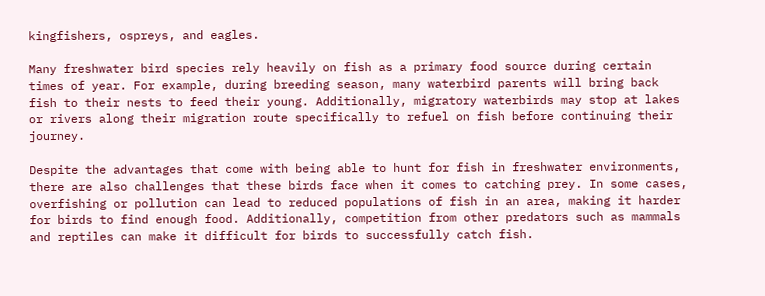kingfishers, ospreys, and eagles.

Many freshwater bird species rely heavily on fish as a primary food source during certain times of year. For example, during breeding season, many waterbird parents will bring back fish to their nests to feed their young. Additionally, migratory waterbirds may stop at lakes or rivers along their migration route specifically to refuel on fish before continuing their journey.

Despite the advantages that come with being able to hunt for fish in freshwater environments, there are also challenges that these birds face when it comes to catching prey. In some cases, overfishing or pollution can lead to reduced populations of fish in an area, making it harder for birds to find enough food. Additionally, competition from other predators such as mammals and reptiles can make it difficult for birds to successfully catch fish.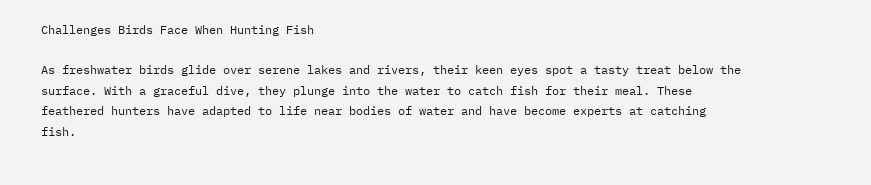Challenges Birds Face When Hunting Fish

As freshwater birds glide over serene lakes and rivers, their keen eyes spot a tasty treat below the surface. With a graceful dive, they plunge into the water to catch fish for their meal. These feathered hunters have adapted to life near bodies of water and have become experts at catching fish.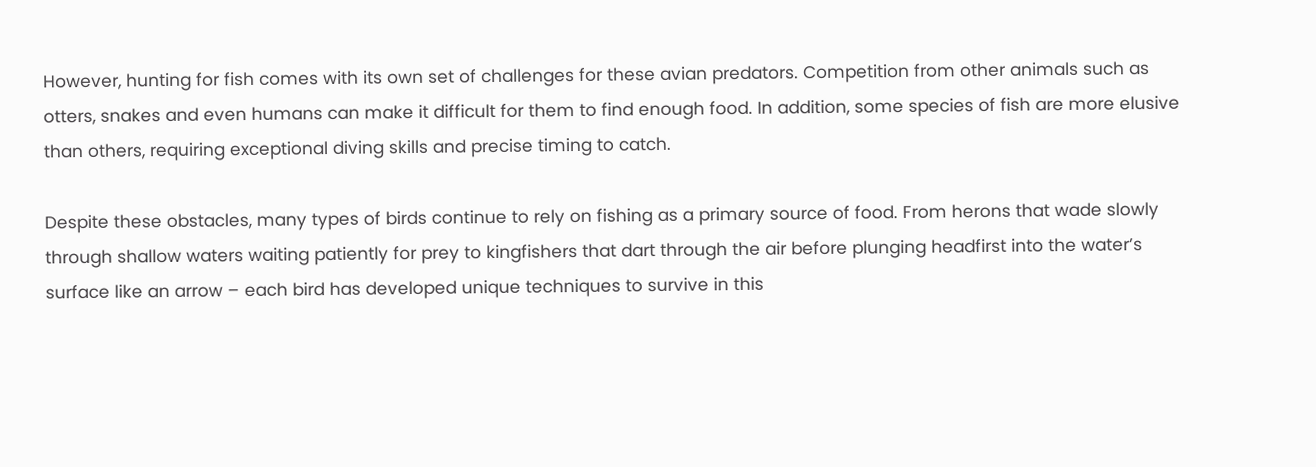However, hunting for fish comes with its own set of challenges for these avian predators. Competition from other animals such as otters, snakes and even humans can make it difficult for them to find enough food. In addition, some species of fish are more elusive than others, requiring exceptional diving skills and precise timing to catch.

Despite these obstacles, many types of birds continue to rely on fishing as a primary source of food. From herons that wade slowly through shallow waters waiting patiently for prey to kingfishers that dart through the air before plunging headfirst into the water’s surface like an arrow – each bird has developed unique techniques to survive in this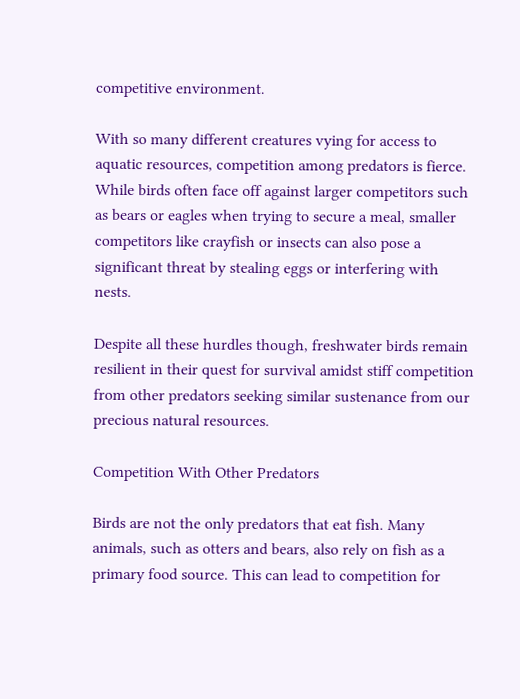competitive environment.

With so many different creatures vying for access to aquatic resources, competition among predators is fierce. While birds often face off against larger competitors such as bears or eagles when trying to secure a meal, smaller competitors like crayfish or insects can also pose a significant threat by stealing eggs or interfering with nests.

Despite all these hurdles though, freshwater birds remain resilient in their quest for survival amidst stiff competition from other predators seeking similar sustenance from our precious natural resources.

Competition With Other Predators

Birds are not the only predators that eat fish. Many animals, such as otters and bears, also rely on fish as a primary food source. This can lead to competition for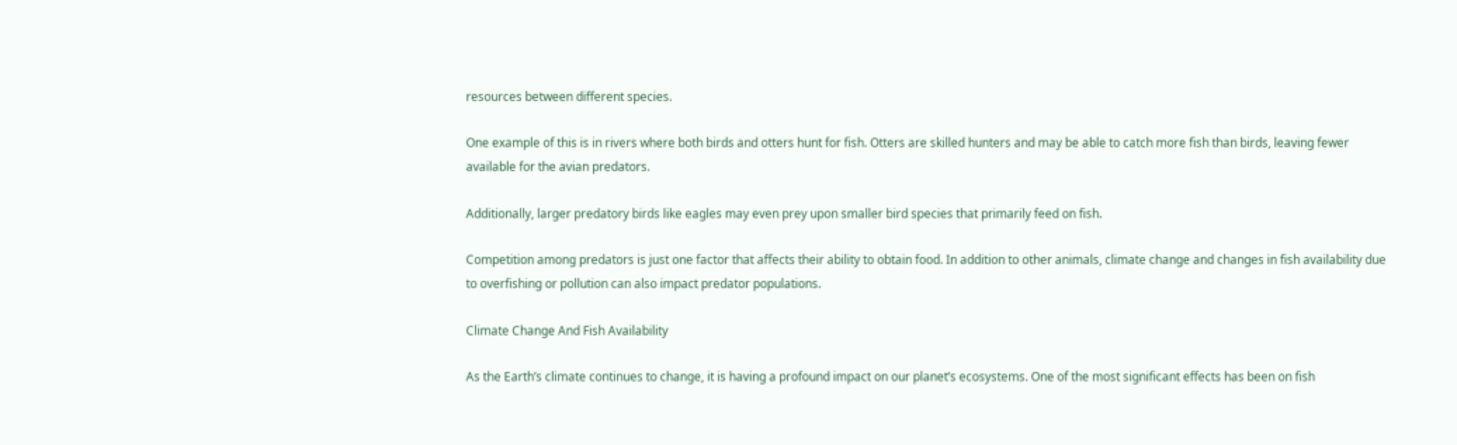resources between different species.

One example of this is in rivers where both birds and otters hunt for fish. Otters are skilled hunters and may be able to catch more fish than birds, leaving fewer available for the avian predators.

Additionally, larger predatory birds like eagles may even prey upon smaller bird species that primarily feed on fish.

Competition among predators is just one factor that affects their ability to obtain food. In addition to other animals, climate change and changes in fish availability due to overfishing or pollution can also impact predator populations.

Climate Change And Fish Availability

As the Earth’s climate continues to change, it is having a profound impact on our planet’s ecosystems. One of the most significant effects has been on fish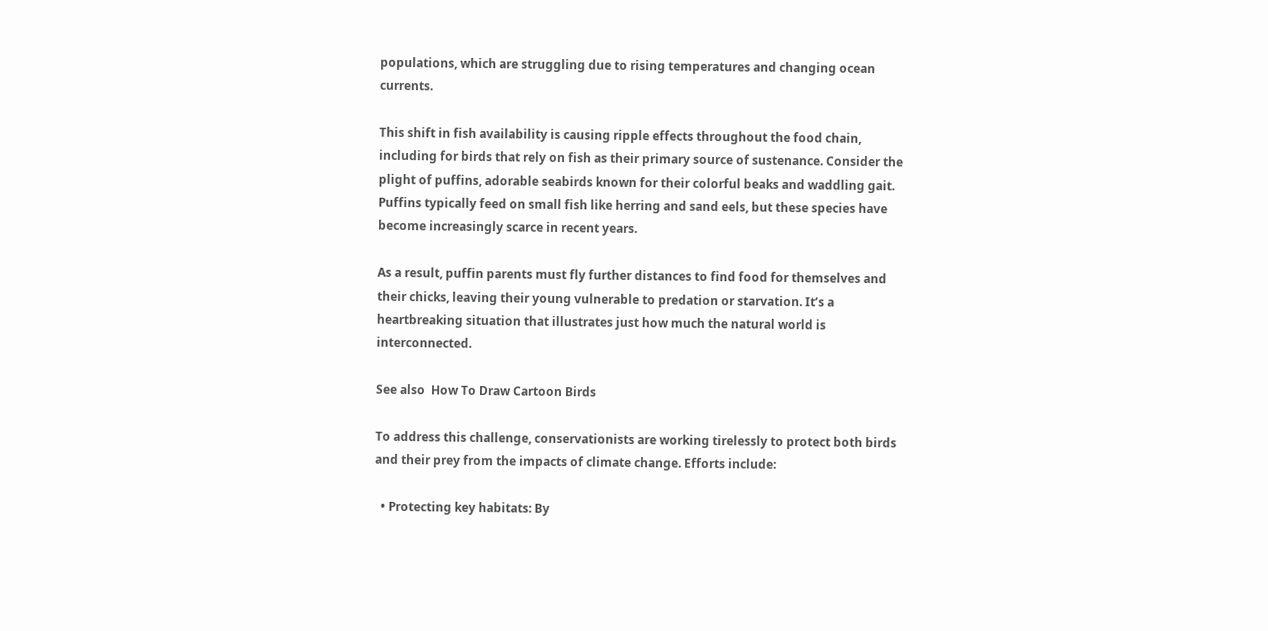populations, which are struggling due to rising temperatures and changing ocean currents.

This shift in fish availability is causing ripple effects throughout the food chain, including for birds that rely on fish as their primary source of sustenance. Consider the plight of puffins, adorable seabirds known for their colorful beaks and waddling gait. Puffins typically feed on small fish like herring and sand eels, but these species have become increasingly scarce in recent years.

As a result, puffin parents must fly further distances to find food for themselves and their chicks, leaving their young vulnerable to predation or starvation. It’s a heartbreaking situation that illustrates just how much the natural world is interconnected.

See also  How To Draw Cartoon Birds

To address this challenge, conservationists are working tirelessly to protect both birds and their prey from the impacts of climate change. Efforts include:

  • Protecting key habitats: By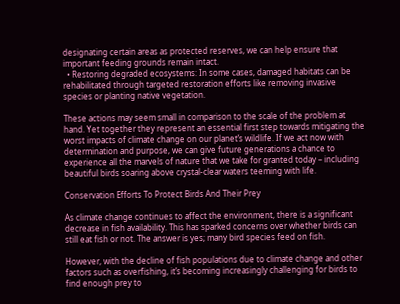designating certain areas as protected reserves, we can help ensure that important feeding grounds remain intact.
  • Restoring degraded ecosystems: In some cases, damaged habitats can be rehabilitated through targeted restoration efforts like removing invasive species or planting native vegetation.

These actions may seem small in comparison to the scale of the problem at hand. Yet together they represent an essential first step towards mitigating the worst impacts of climate change on our planet’s wildlife. If we act now with determination and purpose, we can give future generations a chance to experience all the marvels of nature that we take for granted today – including beautiful birds soaring above crystal-clear waters teeming with life.

Conservation Efforts To Protect Birds And Their Prey

As climate change continues to affect the environment, there is a significant decrease in fish availability. This has sparked concerns over whether birds can still eat fish or not. The answer is yes; many bird species feed on fish.

However, with the decline of fish populations due to climate change and other factors such as overfishing, it’s becoming increasingly challenging for birds to find enough prey to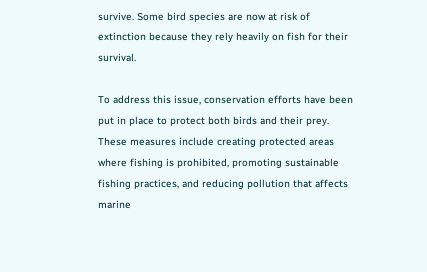survive. Some bird species are now at risk of extinction because they rely heavily on fish for their survival.

To address this issue, conservation efforts have been put in place to protect both birds and their prey. These measures include creating protected areas where fishing is prohibited, promoting sustainable fishing practices, and reducing pollution that affects marine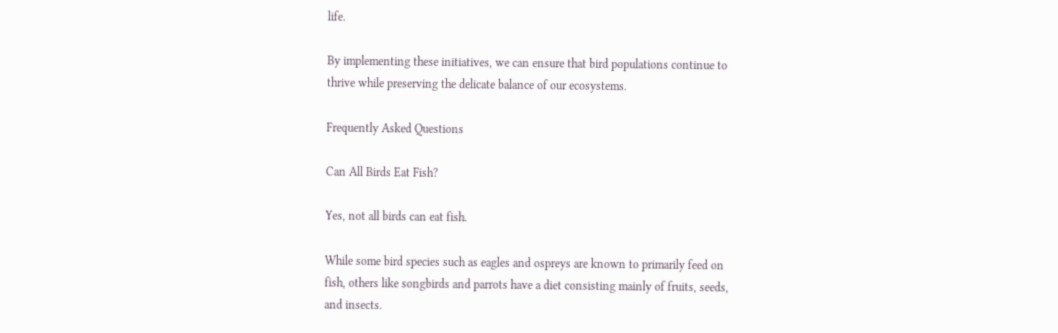life.

By implementing these initiatives, we can ensure that bird populations continue to thrive while preserving the delicate balance of our ecosystems.

Frequently Asked Questions

Can All Birds Eat Fish?

Yes, not all birds can eat fish.

While some bird species such as eagles and ospreys are known to primarily feed on fish, others like songbirds and parrots have a diet consisting mainly of fruits, seeds, and insects.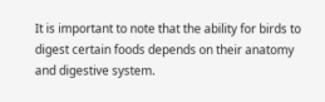It is important to note that the ability for birds to digest certain foods depends on their anatomy and digestive system.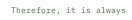Therefore, it is always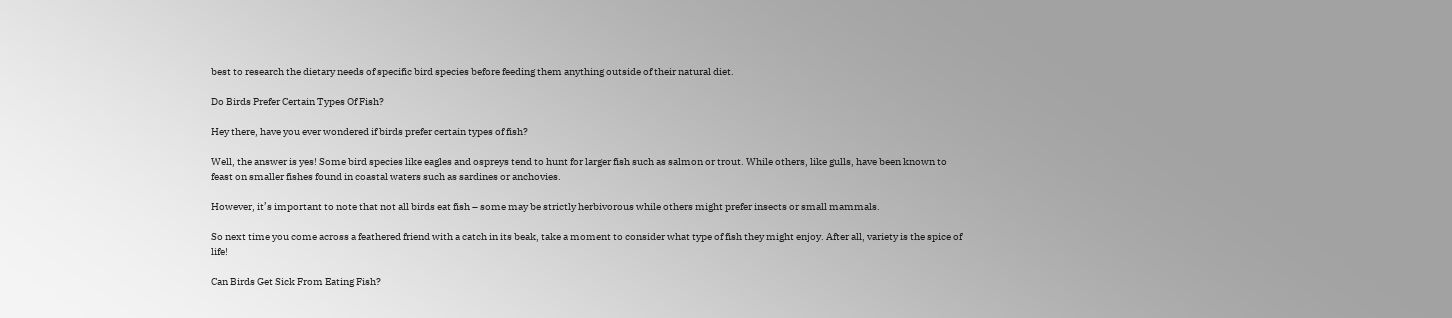best to research the dietary needs of specific bird species before feeding them anything outside of their natural diet.

Do Birds Prefer Certain Types Of Fish?

Hey there, have you ever wondered if birds prefer certain types of fish?

Well, the answer is yes! Some bird species like eagles and ospreys tend to hunt for larger fish such as salmon or trout. While others, like gulls, have been known to feast on smaller fishes found in coastal waters such as sardines or anchovies.

However, it’s important to note that not all birds eat fish – some may be strictly herbivorous while others might prefer insects or small mammals.

So next time you come across a feathered friend with a catch in its beak, take a moment to consider what type of fish they might enjoy. After all, variety is the spice of life!

Can Birds Get Sick From Eating Fish?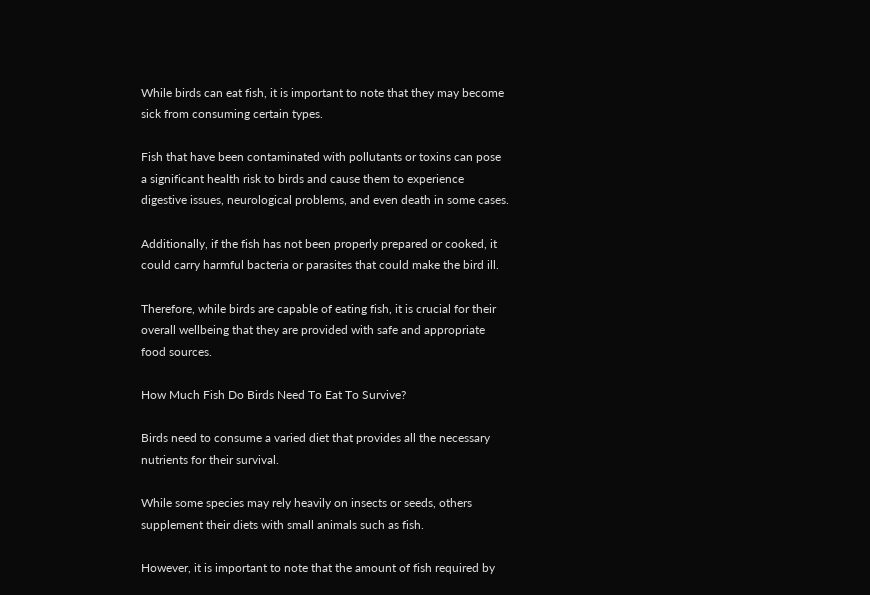While birds can eat fish, it is important to note that they may become sick from consuming certain types.

Fish that have been contaminated with pollutants or toxins can pose a significant health risk to birds and cause them to experience digestive issues, neurological problems, and even death in some cases.

Additionally, if the fish has not been properly prepared or cooked, it could carry harmful bacteria or parasites that could make the bird ill.

Therefore, while birds are capable of eating fish, it is crucial for their overall wellbeing that they are provided with safe and appropriate food sources.

How Much Fish Do Birds Need To Eat To Survive?

Birds need to consume a varied diet that provides all the necessary nutrients for their survival.

While some species may rely heavily on insects or seeds, others supplement their diets with small animals such as fish.

However, it is important to note that the amount of fish required by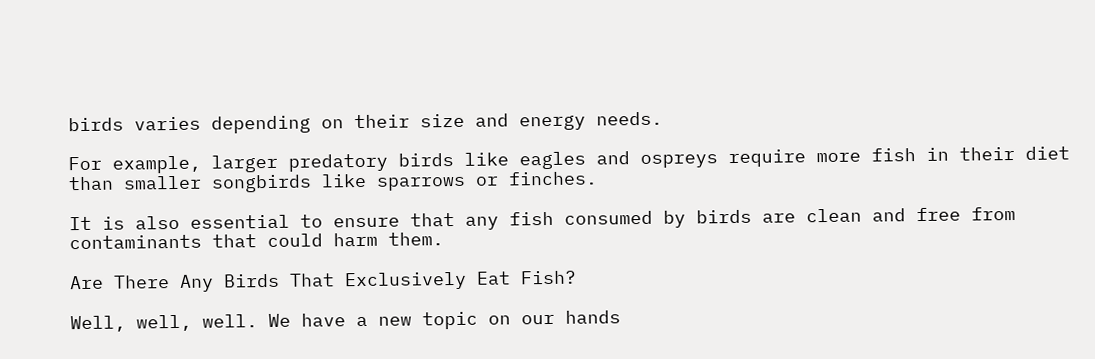birds varies depending on their size and energy needs.

For example, larger predatory birds like eagles and ospreys require more fish in their diet than smaller songbirds like sparrows or finches.

It is also essential to ensure that any fish consumed by birds are clean and free from contaminants that could harm them.

Are There Any Birds That Exclusively Eat Fish?

Well, well, well. We have a new topic on our hands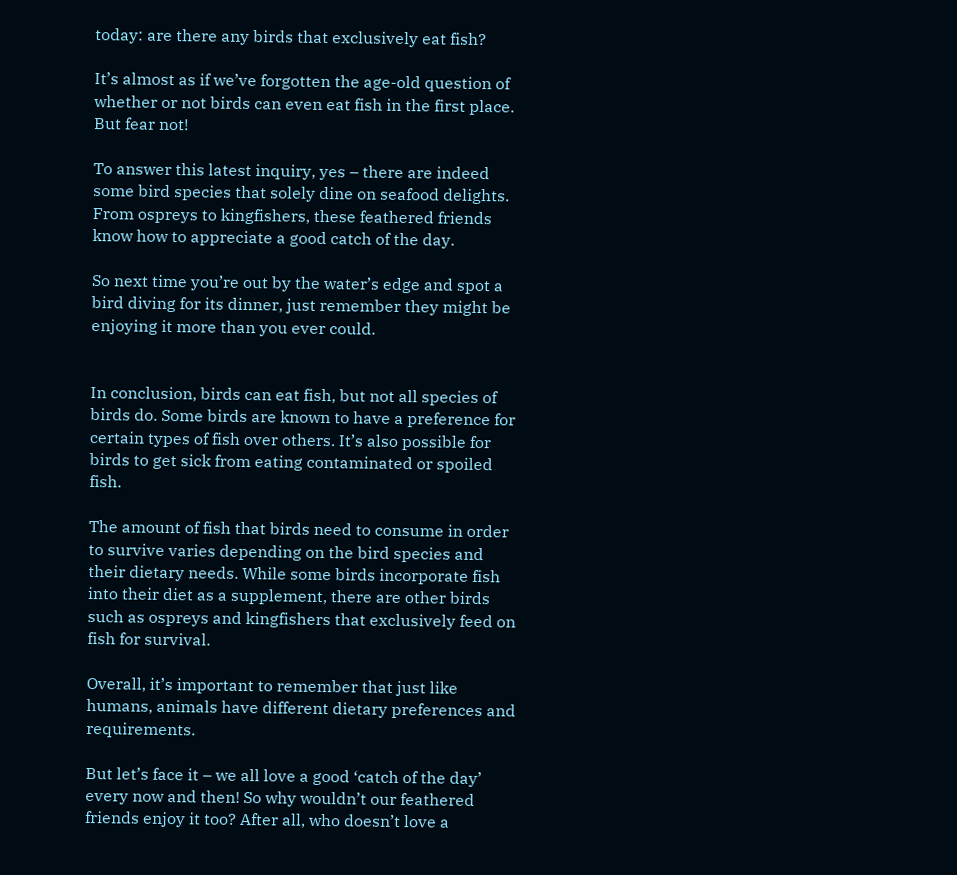today: are there any birds that exclusively eat fish?

It’s almost as if we’ve forgotten the age-old question of whether or not birds can even eat fish in the first place. But fear not!

To answer this latest inquiry, yes – there are indeed some bird species that solely dine on seafood delights. From ospreys to kingfishers, these feathered friends know how to appreciate a good catch of the day.

So next time you’re out by the water’s edge and spot a bird diving for its dinner, just remember they might be enjoying it more than you ever could.


In conclusion, birds can eat fish, but not all species of birds do. Some birds are known to have a preference for certain types of fish over others. It’s also possible for birds to get sick from eating contaminated or spoiled fish.

The amount of fish that birds need to consume in order to survive varies depending on the bird species and their dietary needs. While some birds incorporate fish into their diet as a supplement, there are other birds such as ospreys and kingfishers that exclusively feed on fish for survival.

Overall, it’s important to remember that just like humans, animals have different dietary preferences and requirements.

But let’s face it – we all love a good ‘catch of the day’ every now and then! So why wouldn’t our feathered friends enjoy it too? After all, who doesn’t love a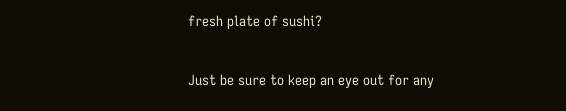fresh plate of sushi?

Just be sure to keep an eye out for any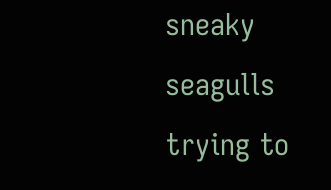sneaky seagulls trying to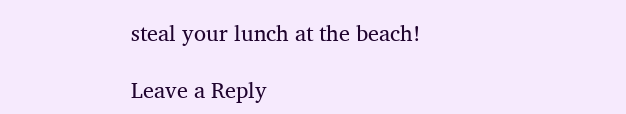steal your lunch at the beach!

Leave a Reply